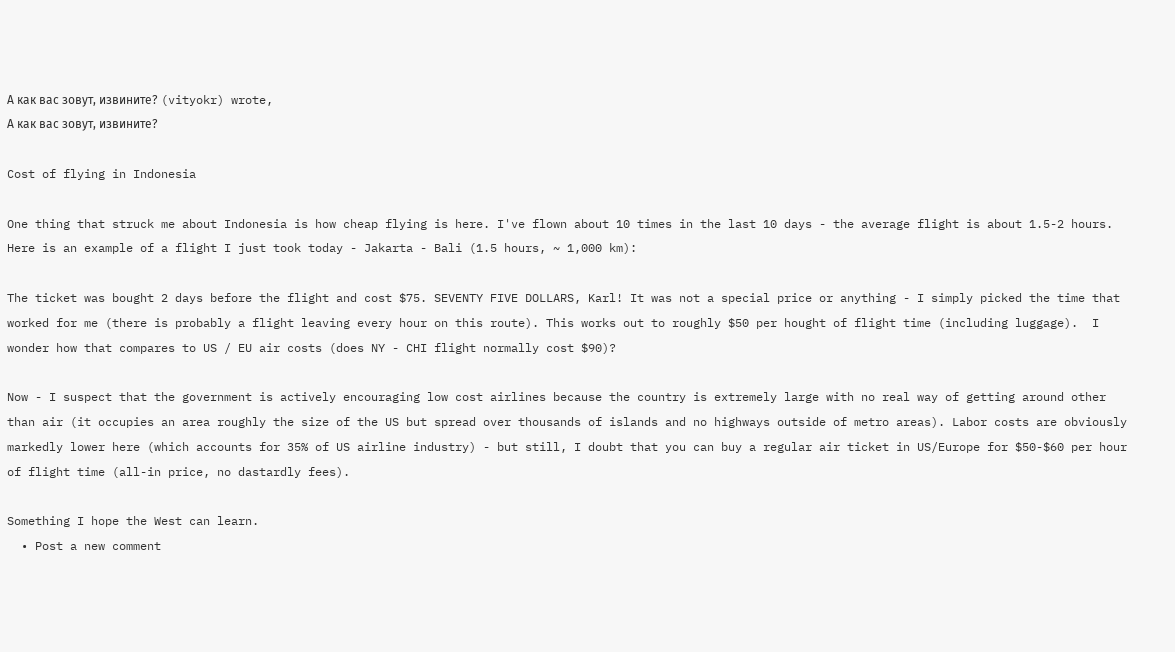А как вас зовут, извините? (vityokr) wrote,
А как вас зовут, извините?

Cost of flying in Indonesia

One thing that struck me about Indonesia is how cheap flying is here. I've flown about 10 times in the last 10 days - the average flight is about 1.5-2 hours. Here is an example of a flight I just took today - Jakarta - Bali (1.5 hours, ~ 1,000 km):

The ticket was bought 2 days before the flight and cost $75. SEVENTY FIVE DOLLARS, Karl! It was not a special price or anything - I simply picked the time that worked for me (there is probably a flight leaving every hour on this route). This works out to roughly $50 per hought of flight time (including luggage).  I wonder how that compares to US / EU air costs (does NY - CHI flight normally cost $90)?

Now - I suspect that the government is actively encouraging low cost airlines because the country is extremely large with no real way of getting around other than air (it occupies an area roughly the size of the US but spread over thousands of islands and no highways outside of metro areas). Labor costs are obviously markedly lower here (which accounts for 35% of US airline industry) - but still, I doubt that you can buy a regular air ticket in US/Europe for $50-$60 per hour of flight time (all-in price, no dastardly fees).

Something I hope the West can learn.
  • Post a new comment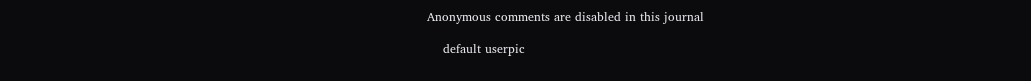Anonymous comments are disabled in this journal

    default userpic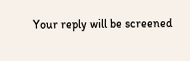Your reply will be screened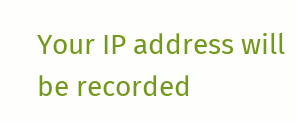Your IP address will be recorded